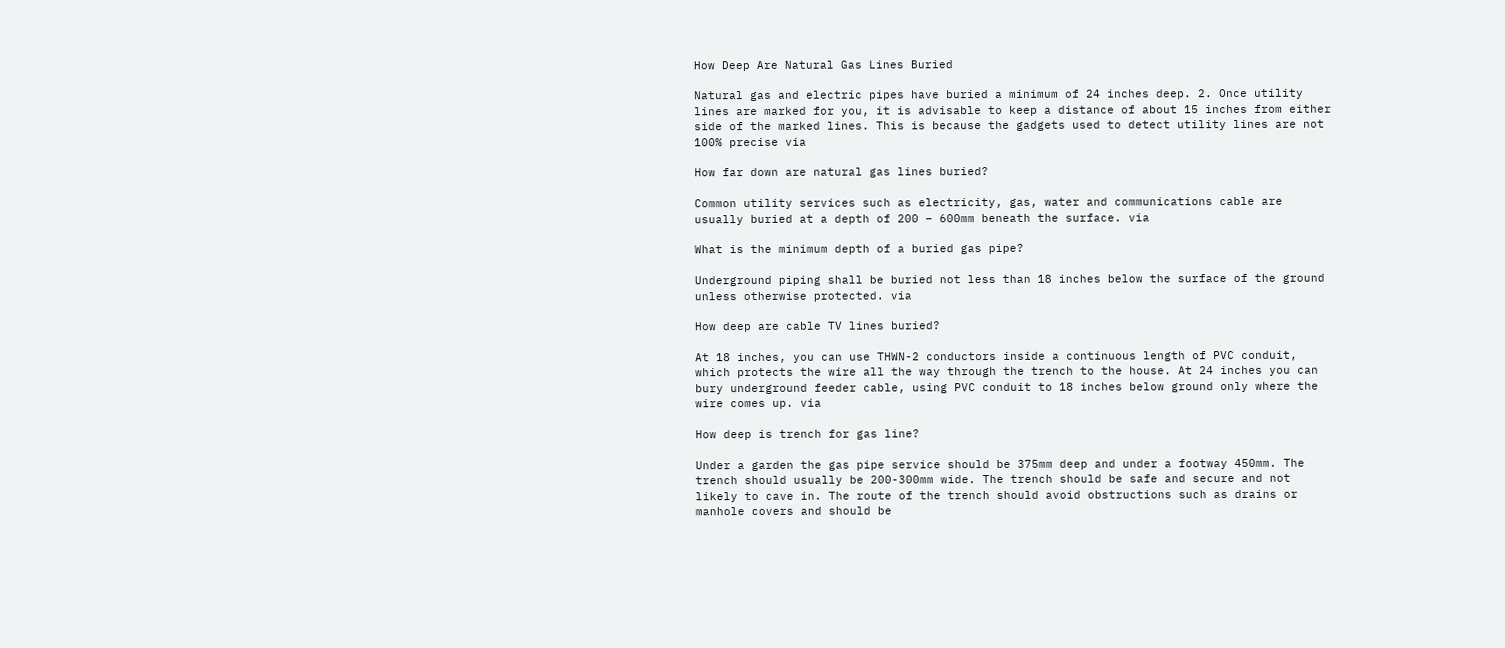How Deep Are Natural Gas Lines Buried

Natural gas and electric pipes have buried a minimum of 24 inches deep. 2. Once utility lines are marked for you, it is advisable to keep a distance of about 15 inches from either side of the marked lines. This is because the gadgets used to detect utility lines are not 100% precise via

How far down are natural gas lines buried?

Common utility services such as electricity, gas, water and communications cable are usually buried at a depth of 200 – 600mm beneath the surface. via

What is the minimum depth of a buried gas pipe?

Underground piping shall be buried not less than 18 inches below the surface of the ground unless otherwise protected. via

How deep are cable TV lines buried?

At 18 inches, you can use THWN-2 conductors inside a continuous length of PVC conduit, which protects the wire all the way through the trench to the house. At 24 inches you can bury underground feeder cable, using PVC conduit to 18 inches below ground only where the wire comes up. via

How deep is trench for gas line?

Under a garden the gas pipe service should be 375mm deep and under a footway 450mm. The trench should usually be 200-300mm wide. The trench should be safe and secure and not likely to cave in. The route of the trench should avoid obstructions such as drains or manhole covers and should be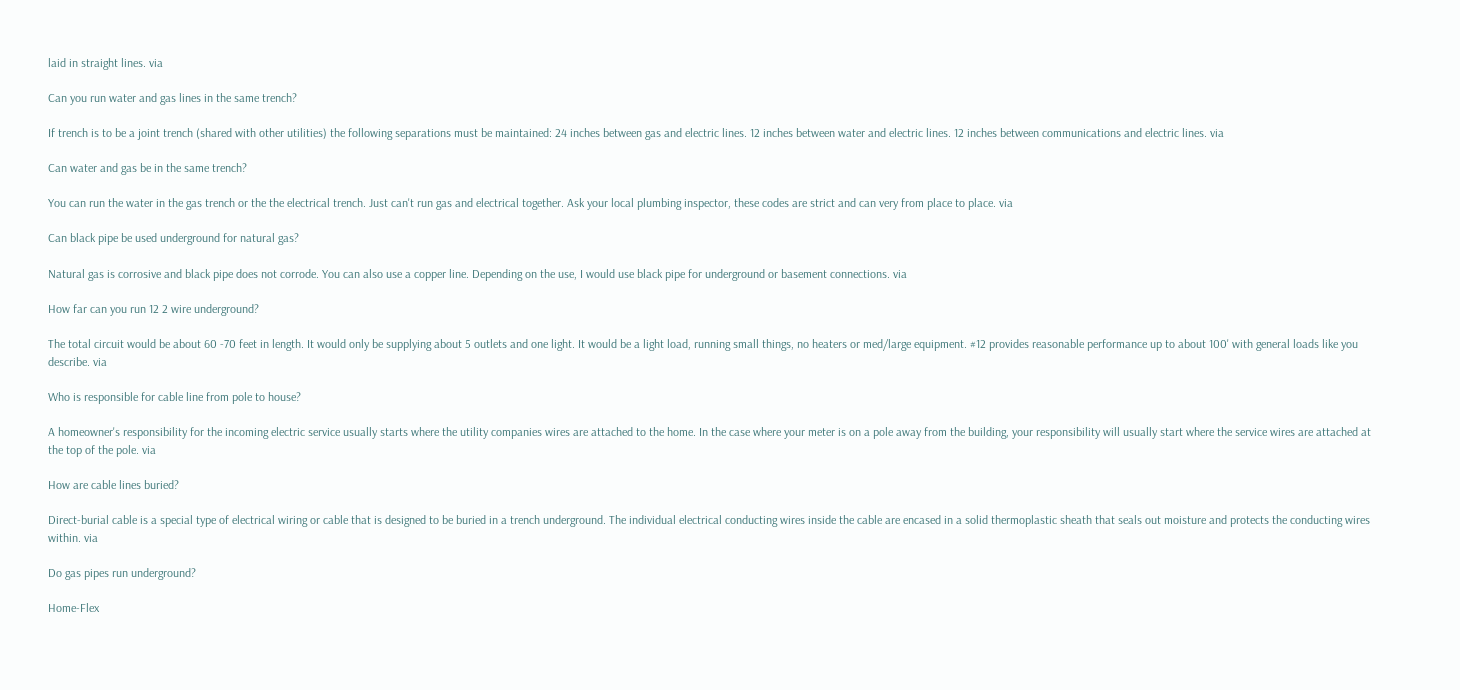laid in straight lines. via

Can you run water and gas lines in the same trench?

If trench is to be a joint trench (shared with other utilities) the following separations must be maintained: 24 inches between gas and electric lines. 12 inches between water and electric lines. 12 inches between communications and electric lines. via

Can water and gas be in the same trench?

You can run the water in the gas trench or the the electrical trench. Just can't run gas and electrical together. Ask your local plumbing inspector, these codes are strict and can very from place to place. via

Can black pipe be used underground for natural gas?

Natural gas is corrosive and black pipe does not corrode. You can also use a copper line. Depending on the use, I would use black pipe for underground or basement connections. via

How far can you run 12 2 wire underground?

The total circuit would be about 60 -70 feet in length. It would only be supplying about 5 outlets and one light. It would be a light load, running small things, no heaters or med/large equipment. #12 provides reasonable performance up to about 100' with general loads like you describe. via

Who is responsible for cable line from pole to house?

A homeowner's responsibility for the incoming electric service usually starts where the utility companies wires are attached to the home. In the case where your meter is on a pole away from the building, your responsibility will usually start where the service wires are attached at the top of the pole. via

How are cable lines buried?

Direct-burial cable is a special type of electrical wiring or cable that is designed to be buried in a trench underground. The individual electrical conducting wires inside the cable are encased in a solid thermoplastic sheath that seals out moisture and protects the conducting wires within. via

Do gas pipes run underground?

Home-Flex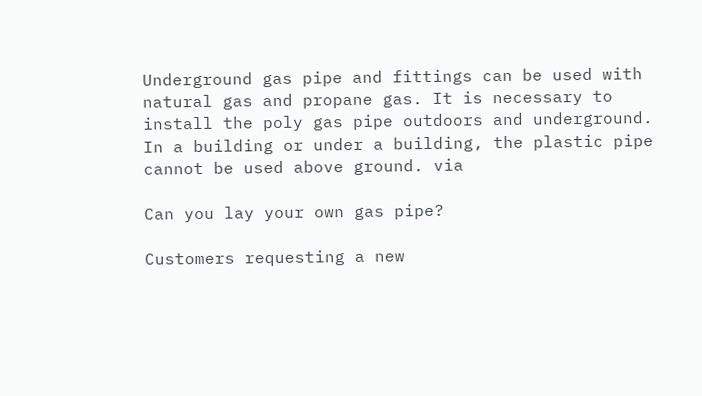Underground gas pipe and fittings can be used with natural gas and propane gas. It is necessary to install the poly gas pipe outdoors and underground. In a building or under a building, the plastic pipe cannot be used above ground. via

Can you lay your own gas pipe?

Customers requesting a new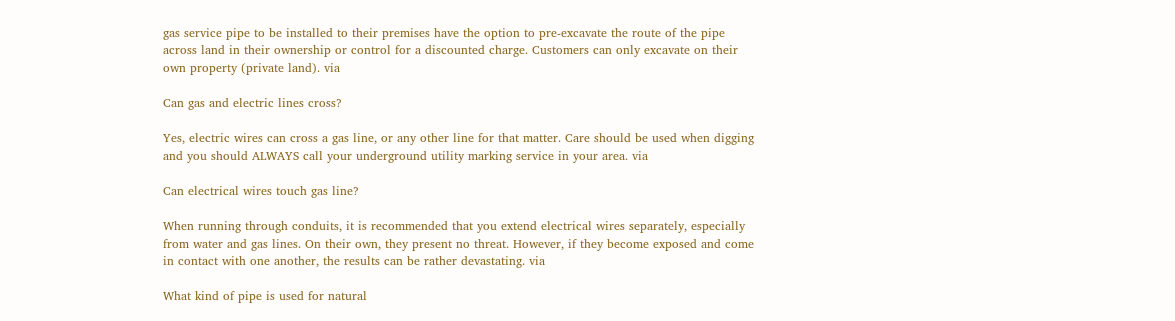gas service pipe to be installed to their premises have the option to pre-excavate the route of the pipe across land in their ownership or control for a discounted charge. Customers can only excavate on their own property (private land). via

Can gas and electric lines cross?

Yes, electric wires can cross a gas line, or any other line for that matter. Care should be used when digging and you should ALWAYS call your underground utility marking service in your area. via

Can electrical wires touch gas line?

When running through conduits, it is recommended that you extend electrical wires separately, especially from water and gas lines. On their own, they present no threat. However, if they become exposed and come in contact with one another, the results can be rather devastating. via

What kind of pipe is used for natural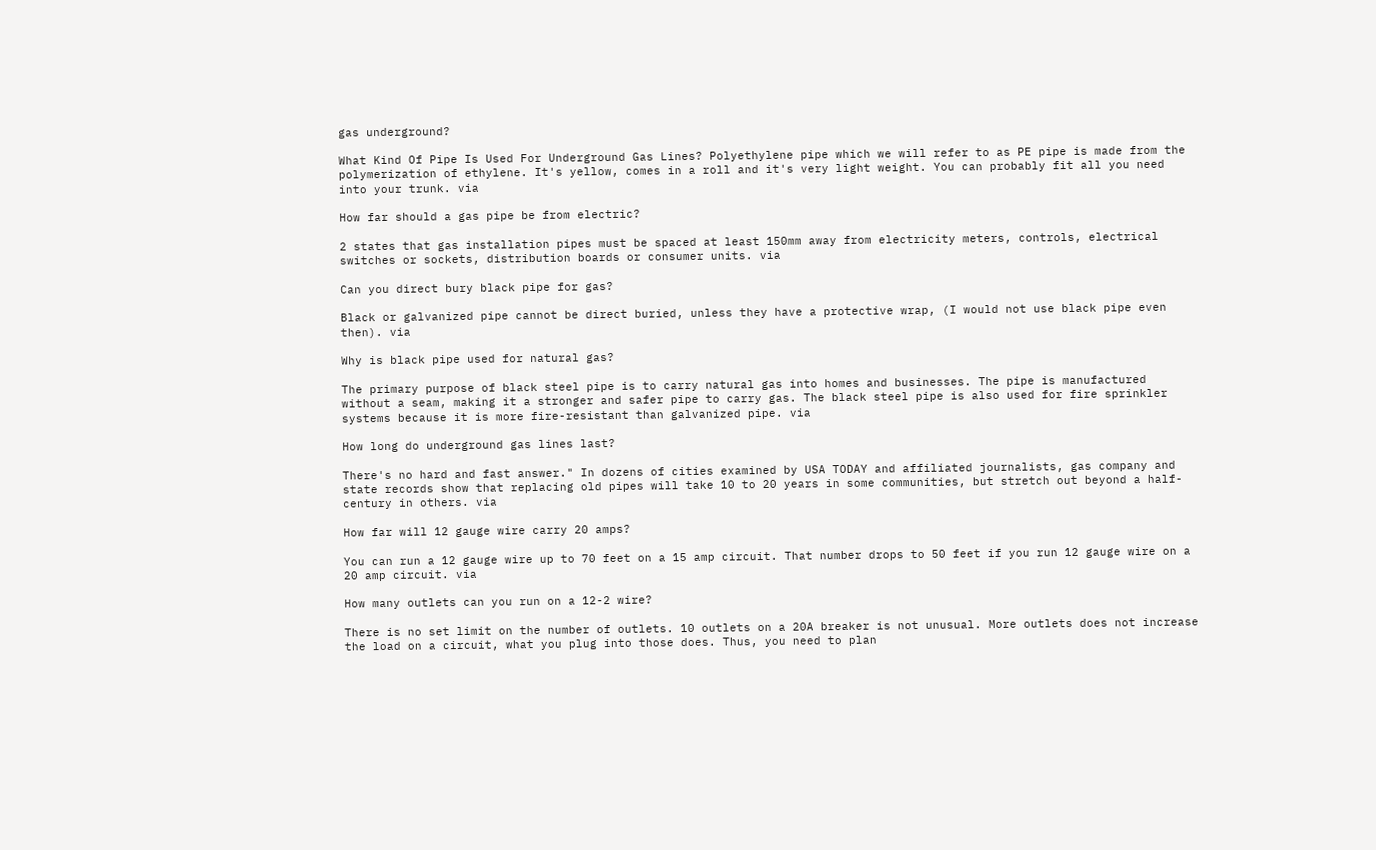gas underground?

What Kind Of Pipe Is Used For Underground Gas Lines? Polyethylene pipe which we will refer to as PE pipe is made from the polymerization of ethylene. It's yellow, comes in a roll and it's very light weight. You can probably fit all you need into your trunk. via

How far should a gas pipe be from electric?

2 states that gas installation pipes must be spaced at least 150mm away from electricity meters, controls, electrical switches or sockets, distribution boards or consumer units. via

Can you direct bury black pipe for gas?

Black or galvanized pipe cannot be direct buried, unless they have a protective wrap, (I would not use black pipe even then). via

Why is black pipe used for natural gas?

The primary purpose of black steel pipe is to carry natural gas into homes and businesses. The pipe is manufactured without a seam, making it a stronger and safer pipe to carry gas. The black steel pipe is also used for fire sprinkler systems because it is more fire-resistant than galvanized pipe. via

How long do underground gas lines last?

There's no hard and fast answer." In dozens of cities examined by USA TODAY and affiliated journalists, gas company and state records show that replacing old pipes will take 10 to 20 years in some communities, but stretch out beyond a half-century in others. via

How far will 12 gauge wire carry 20 amps?

You can run a 12 gauge wire up to 70 feet on a 15 amp circuit. That number drops to 50 feet if you run 12 gauge wire on a 20 amp circuit. via

How many outlets can you run on a 12-2 wire?

There is no set limit on the number of outlets. 10 outlets on a 20A breaker is not unusual. More outlets does not increase the load on a circuit, what you plug into those does. Thus, you need to plan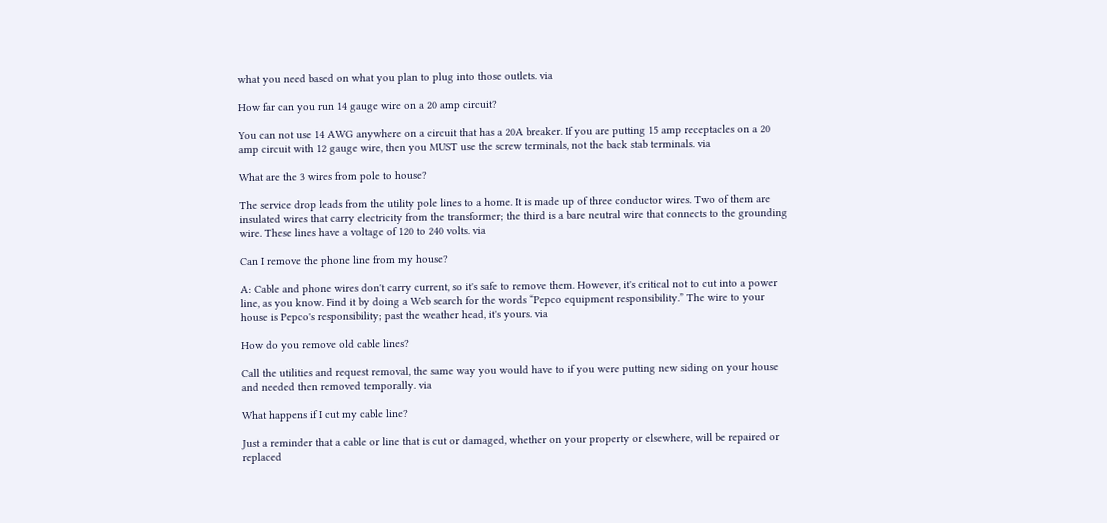what you need based on what you plan to plug into those outlets. via

How far can you run 14 gauge wire on a 20 amp circuit?

You can not use 14 AWG anywhere on a circuit that has a 20A breaker. If you are putting 15 amp receptacles on a 20 amp circuit with 12 gauge wire, then you MUST use the screw terminals, not the back stab terminals. via

What are the 3 wires from pole to house?

The service drop leads from the utility pole lines to a home. It is made up of three conductor wires. Two of them are insulated wires that carry electricity from the transformer; the third is a bare neutral wire that connects to the grounding wire. These lines have a voltage of 120 to 240 volts. via

Can I remove the phone line from my house?

A: Cable and phone wires don't carry current, so it's safe to remove them. However, it's critical not to cut into a power line, as you know. Find it by doing a Web search for the words “Pepco equipment responsibility.” The wire to your house is Pepco's responsibility; past the weather head, it's yours. via

How do you remove old cable lines?

Call the utilities and request removal, the same way you would have to if you were putting new siding on your house and needed then removed temporally. via

What happens if I cut my cable line?

Just a reminder that a cable or line that is cut or damaged, whether on your property or elsewhere, will be repaired or replaced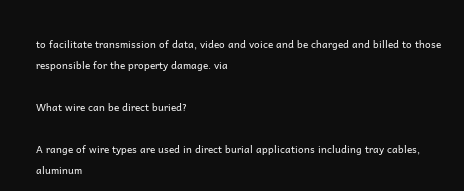to facilitate transmission of data, video and voice and be charged and billed to those responsible for the property damage. via

What wire can be direct buried?

A range of wire types are used in direct burial applications including tray cables, aluminum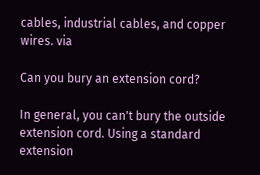cables, industrial cables, and copper wires. via

Can you bury an extension cord?

In general, you can't bury the outside extension cord. Using a standard extension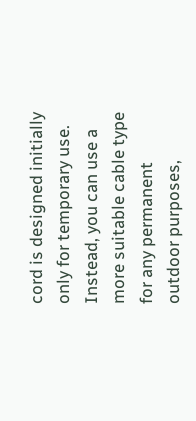cord is designed initially only for temporary use. Instead, you can use a more suitable cable type for any permanent outdoor purposes,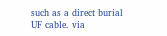such as a direct burial UF cable. via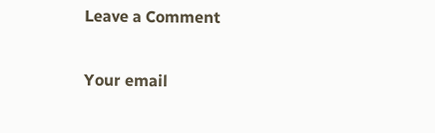Leave a Comment

Your email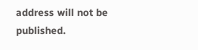address will not be published.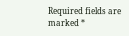Required fields are marked *